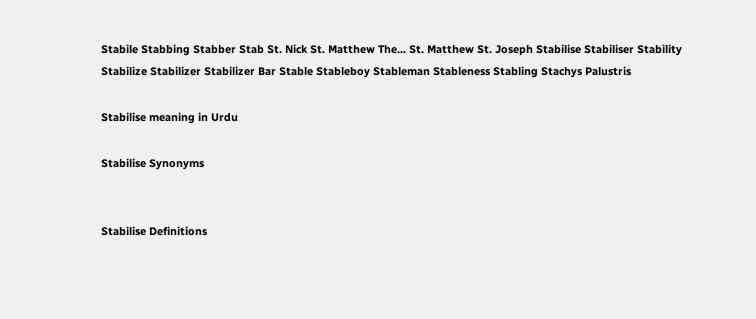Stabile Stabbing Stabber Stab St. Nick St. Matthew The... St. Matthew St. Joseph Stabilise Stabiliser Stability Stabilize Stabilizer Stabilizer Bar Stable Stableboy Stableman Stableness Stabling Stachys Palustris

Stabilise meaning in Urdu

Stabilise Synonyms


Stabilise Definitions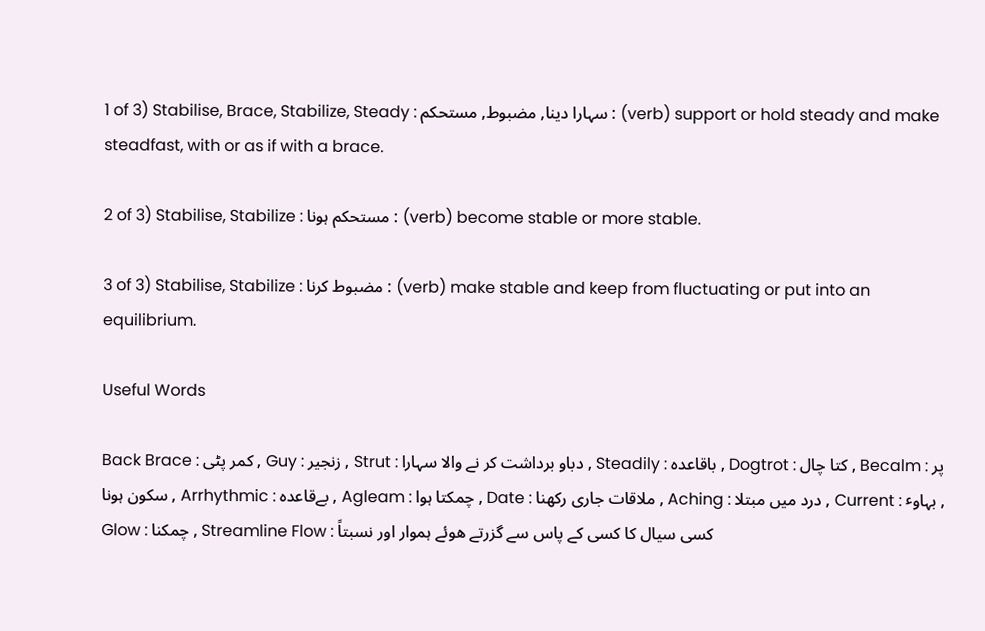1 of 3) Stabilise, Brace, Stabilize, Steady : سہارا دینا, مضبوط, مستحکم : (verb) support or hold steady and make steadfast, with or as if with a brace.

2 of 3) Stabilise, Stabilize : مستحکم ہونا : (verb) become stable or more stable.

3 of 3) Stabilise, Stabilize : مضبوط کرنا : (verb) make stable and keep from fluctuating or put into an equilibrium.

Useful Words

Back Brace : کمر پٹی , Guy : زنجیر , Strut : دباو برداشت کر نے والا سہارا , Steadily : باقاعدہ , Dogtrot : کتا چال , Becalm : پر سکون ہونا , Arrhythmic : بےقاعدہ , Agleam : چمکتا ہوا , Date : ملاقات جاری رکھنا , Aching : درد میں مبتلا , Current : بہاوٴ , Glow : چمکنا , Streamline Flow : کسی سیال کا کسی کے پاس سے گزرتے ھوئے ہموار اور نسبتاً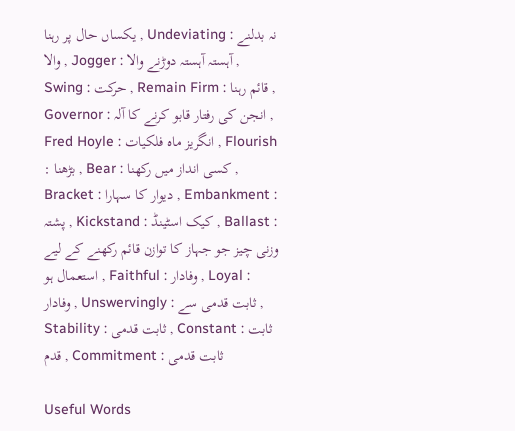یکساں حال پر رہنا , Undeviating : نہ بدلنے والا , Jogger : آہستہ آہستہ دوڑنے والا , Swing : حرکت , Remain Firm : قائم رہنا , Governor : انجن کی رفتار قابو کرنے کا آلہ , Fred Hoyle : انگریز ماہ فلکیات , Flourish : بڑھنا , Bear : کسی انداز میں رکھنا , Bracket : دیوار کا سہارا , Embankment : پشتہ , Kickstand : کیک اسٹینڈ , Ballast : وزنی چیز جو جہاز کا توازن قائم رکھنے کے لیے استعمال ہو , Faithful : وفادار , Loyal : وفادار , Unswervingly : ثابت قدمی سے , Stability : ثابت قدمی , Constant : ثابت قدم , Commitment : ثابت قدمی

Useful Words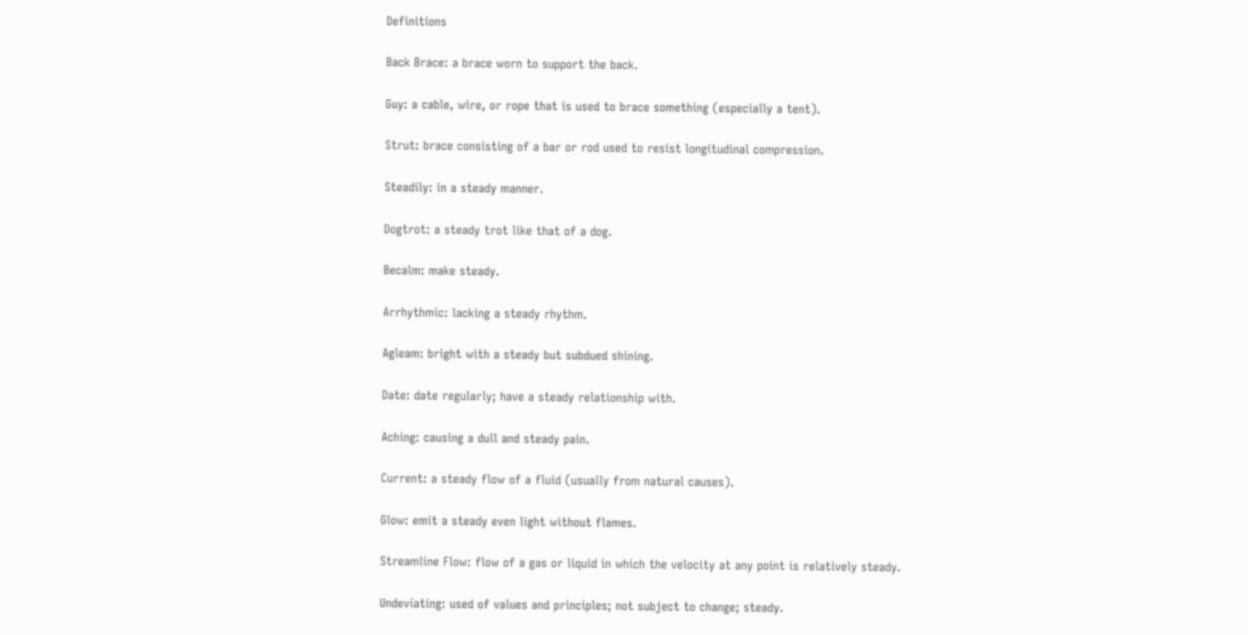Definitions

Back Brace: a brace worn to support the back.

Guy: a cable, wire, or rope that is used to brace something (especially a tent).

Strut: brace consisting of a bar or rod used to resist longitudinal compression.

Steadily: in a steady manner.

Dogtrot: a steady trot like that of a dog.

Becalm: make steady.

Arrhythmic: lacking a steady rhythm.

Agleam: bright with a steady but subdued shining.

Date: date regularly; have a steady relationship with.

Aching: causing a dull and steady pain.

Current: a steady flow of a fluid (usually from natural causes).

Glow: emit a steady even light without flames.

Streamline Flow: flow of a gas or liquid in which the velocity at any point is relatively steady.

Undeviating: used of values and principles; not subject to change; steady.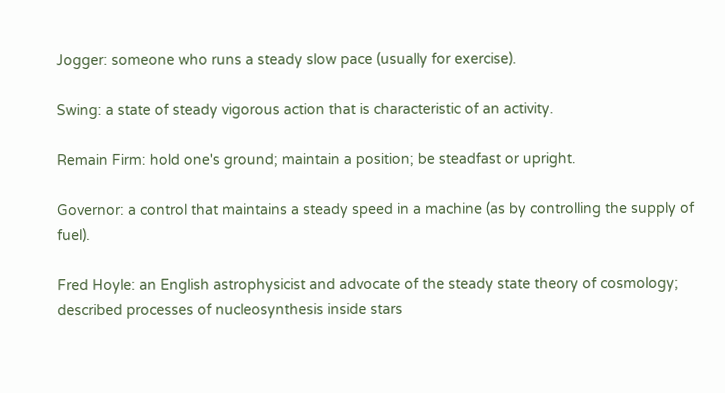Jogger: someone who runs a steady slow pace (usually for exercise).

Swing: a state of steady vigorous action that is characteristic of an activity.

Remain Firm: hold one's ground; maintain a position; be steadfast or upright.

Governor: a control that maintains a steady speed in a machine (as by controlling the supply of fuel).

Fred Hoyle: an English astrophysicist and advocate of the steady state theory of cosmology; described processes of nucleosynthesis inside stars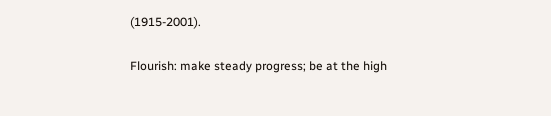(1915-2001).

Flourish: make steady progress; be at the high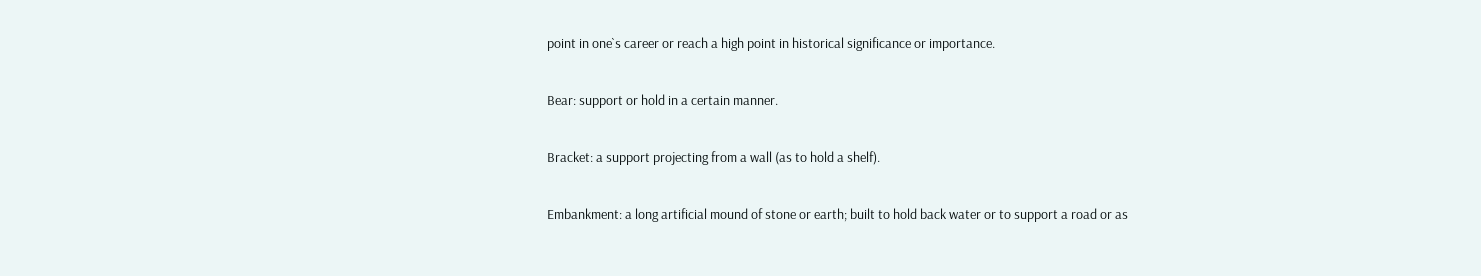point in one`s career or reach a high point in historical significance or importance.

Bear: support or hold in a certain manner.

Bracket: a support projecting from a wall (as to hold a shelf).

Embankment: a long artificial mound of stone or earth; built to hold back water or to support a road or as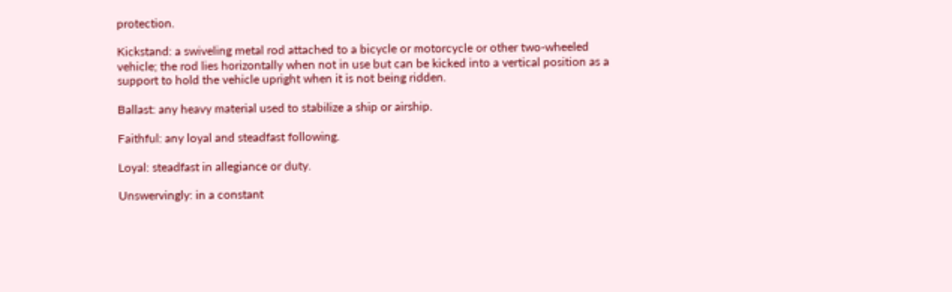protection.

Kickstand: a swiveling metal rod attached to a bicycle or motorcycle or other two-wheeled vehicle; the rod lies horizontally when not in use but can be kicked into a vertical position as a support to hold the vehicle upright when it is not being ridden.

Ballast: any heavy material used to stabilize a ship or airship.

Faithful: any loyal and steadfast following.

Loyal: steadfast in allegiance or duty.

Unswervingly: in a constant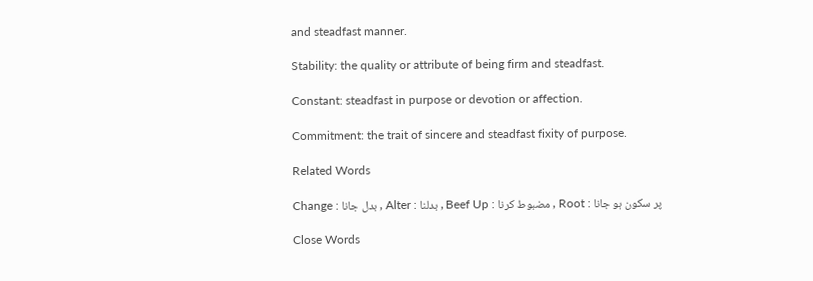and steadfast manner.

Stability: the quality or attribute of being firm and steadfast.

Constant: steadfast in purpose or devotion or affection.

Commitment: the trait of sincere and steadfast fixity of purpose.

Related Words

Change : بدل جانا , Alter : بدلنا , Beef Up : مضبوط کرنا , Root : پر سکون ہو جانا

Close Words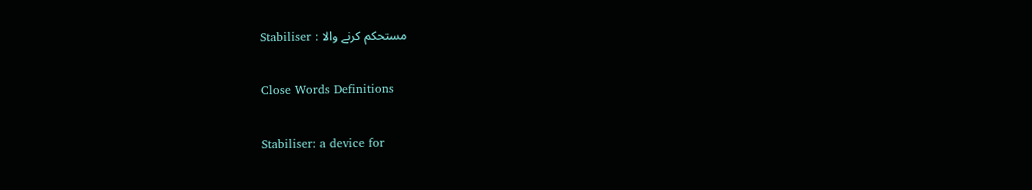Stabiliser : مستحکم کرنے والا

Close Words Definitions

Stabiliser: a device for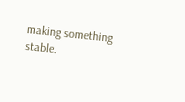making something stable.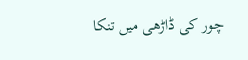چور کی ڈاڑھی میں تنکا